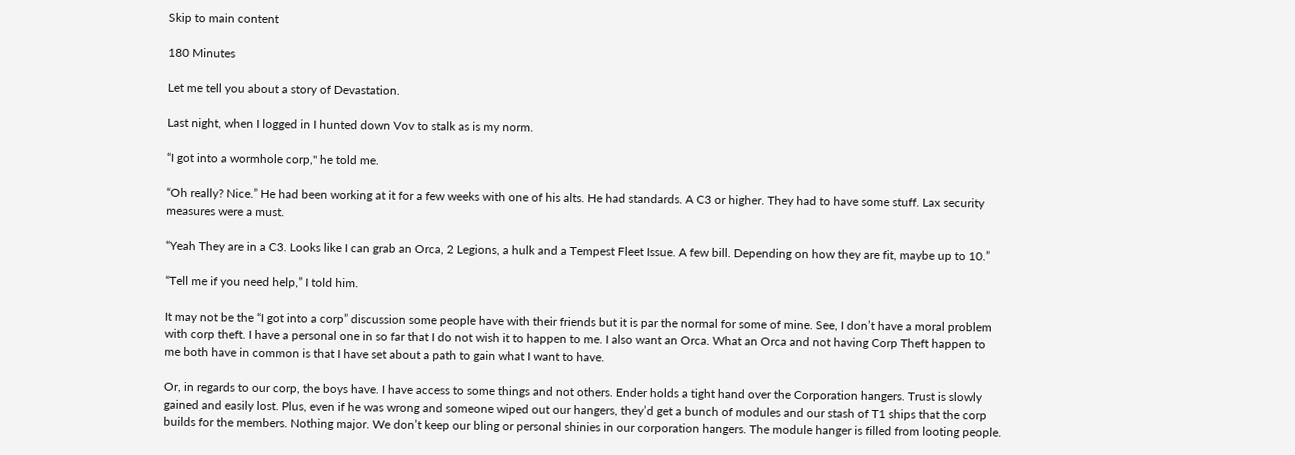Skip to main content

180 Minutes

Let me tell you about a story of Devastation.

Last night, when I logged in I hunted down Vov to stalk as is my norm.

“I got into a wormhole corp," he told me.

“Oh really? Nice.” He had been working at it for a few weeks with one of his alts. He had standards. A C3 or higher. They had to have some stuff. Lax security measures were a must.

“Yeah They are in a C3. Looks like I can grab an Orca, 2 Legions, a hulk and a Tempest Fleet Issue. A few bill. Depending on how they are fit, maybe up to 10.”

“Tell me if you need help,” I told him.

It may not be the “I got into a corp” discussion some people have with their friends but it is par the normal for some of mine. See, I don’t have a moral problem with corp theft. I have a personal one in so far that I do not wish it to happen to me. I also want an Orca. What an Orca and not having Corp Theft happen to me both have in common is that I have set about a path to gain what I want to have.

Or, in regards to our corp, the boys have. I have access to some things and not others. Ender holds a tight hand over the Corporation hangers. Trust is slowly gained and easily lost. Plus, even if he was wrong and someone wiped out our hangers, they’d get a bunch of modules and our stash of T1 ships that the corp builds for the members. Nothing major. We don’t keep our bling or personal shinies in our corporation hangers. The module hanger is filled from looting people.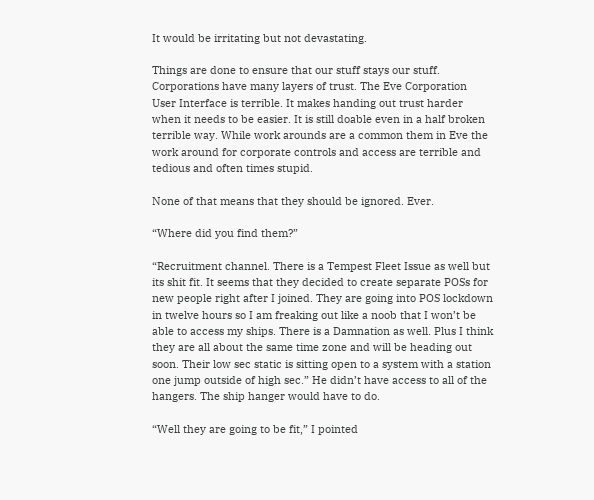It would be irritating but not devastating.

Things are done to ensure that our stuff stays our stuff. Corporations have many layers of trust. The Eve Corporation User Interface is terrible. It makes handing out trust harder when it needs to be easier. It is still doable even in a half broken terrible way. While work arounds are a common them in Eve the work around for corporate controls and access are terrible and tedious and often times stupid.

None of that means that they should be ignored. Ever.

“Where did you find them?”

“Recruitment channel. There is a Tempest Fleet Issue as well but its shit fit. It seems that they decided to create separate POSs for new people right after I joined. They are going into POS lockdown in twelve hours so I am freaking out like a noob that I won’t be able to access my ships. There is a Damnation as well. Plus I think they are all about the same time zone and will be heading out soon. Their low sec static is sitting open to a system with a station one jump outside of high sec.” He didn’t have access to all of the hangers. The ship hanger would have to do.

“Well they are going to be fit,” I pointed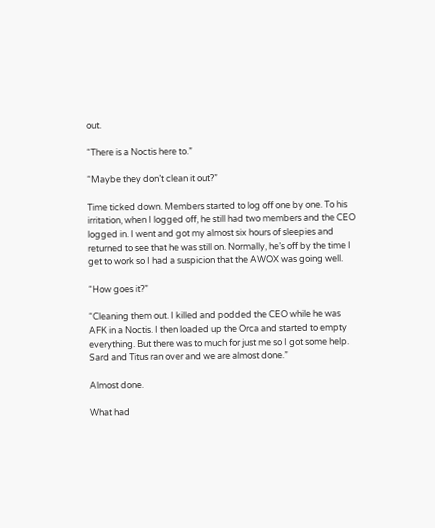out.

“There is a Noctis here to.”

“Maybe they don’t clean it out?”

Time ticked down. Members started to log off one by one. To his irritation, when I logged off, he still had two members and the CEO logged in. I went and got my almost six hours of sleepies and returned to see that he was still on. Normally, he’s off by the time I get to work so I had a suspicion that the AWOX was going well.

“How goes it?”

“Cleaning them out. I killed and podded the CEO while he was AFK in a Noctis. I then loaded up the Orca and started to empty everything. But there was to much for just me so I got some help. Sard and Titus ran over and we are almost done.”

Almost done.

What had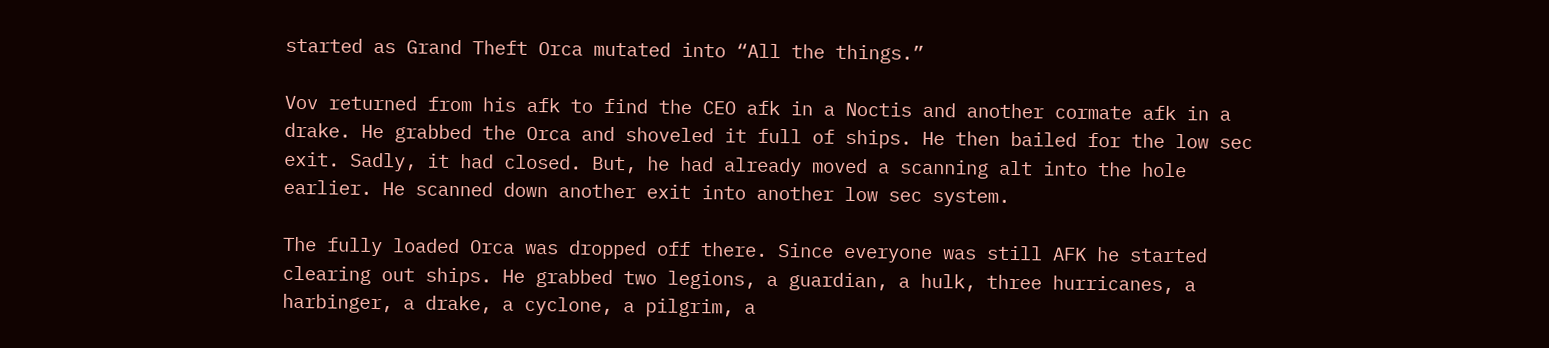started as Grand Theft Orca mutated into “All the things.”

Vov returned from his afk to find the CEO afk in a Noctis and another cormate afk in a drake. He grabbed the Orca and shoveled it full of ships. He then bailed for the low sec exit. Sadly, it had closed. But, he had already moved a scanning alt into the hole earlier. He scanned down another exit into another low sec system.

The fully loaded Orca was dropped off there. Since everyone was still AFK he started clearing out ships. He grabbed two legions, a guardian, a hulk, three hurricanes, a harbinger, a drake, a cyclone, a pilgrim, a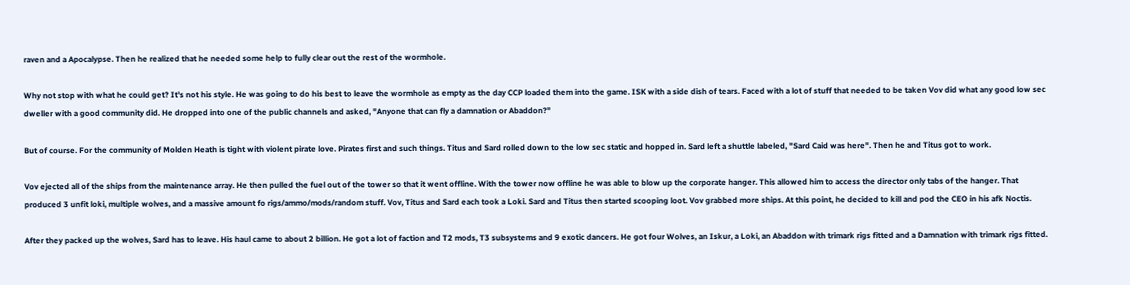raven and a Apocalypse. Then he realized that he needed some help to fully clear out the rest of the wormhole.

Why not stop with what he could get? It's not his style. He was going to do his best to leave the wormhole as empty as the day CCP loaded them into the game. ISK with a side dish of tears. Faced with a lot of stuff that needed to be taken Vov did what any good low sec dweller with a good community did. He dropped into one of the public channels and asked, "Anyone that can fly a damnation or Abaddon?"

But of course. For the community of Molden Heath is tight with violent pirate love. Pirates first and such things. Titus and Sard rolled down to the low sec static and hopped in. Sard left a shuttle labeled, "Sard Caid was here". Then he and Titus got to work.

Vov ejected all of the ships from the maintenance array. He then pulled the fuel out of the tower so that it went offline. With the tower now offline he was able to blow up the corporate hanger. This allowed him to access the director only tabs of the hanger. That produced 3 unfit loki, multiple wolves, and a massive amount fo rigs/ammo/mods/random stuff. Vov, Titus and Sard each took a Loki. Sard and Titus then started scooping loot. Vov grabbed more ships. At this point, he decided to kill and pod the CEO in his afk Noctis.

After they packed up the wolves, Sard has to leave. His haul came to about 2 billion. He got a lot of faction and T2 mods, T3 subsystems and 9 exotic dancers. He got four Wolves, an Iskur, a Loki, an Abaddon with trimark rigs fitted and a Damnation with trimark rigs fitted.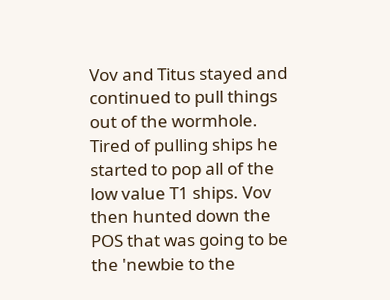Vov and Titus stayed and continued to pull things out of the wormhole. Tired of pulling ships he started to pop all of the low value T1 ships. Vov then hunted down the POS that was going to be the 'newbie to the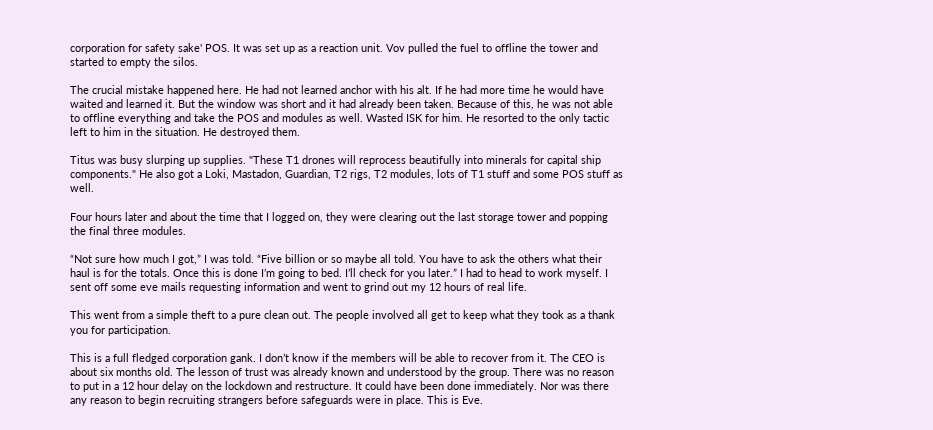corporation for safety sake' POS. It was set up as a reaction unit. Vov pulled the fuel to offline the tower and started to empty the silos.

The crucial mistake happened here. He had not learned anchor with his alt. If he had more time he would have waited and learned it. But the window was short and it had already been taken. Because of this, he was not able to offline everything and take the POS and modules as well. Wasted ISK for him. He resorted to the only tactic left to him in the situation. He destroyed them.

Titus was busy slurping up supplies. "These T1 drones will reprocess beautifully into minerals for capital ship components." He also got a Loki, Mastadon, Guardian, T2 rigs, T2 modules, lots of T1 stuff and some POS stuff as well.

Four hours later and about the time that I logged on, they were clearing out the last storage tower and popping the final three modules.

“Not sure how much I got,” I was told. “Five billion or so maybe all told. You have to ask the others what their haul is for the totals. Once this is done I’m going to bed. I’ll check for you later.” I had to head to work myself. I sent off some eve mails requesting information and went to grind out my 12 hours of real life.

This went from a simple theft to a pure clean out. The people involved all get to keep what they took as a thank you for participation.

This is a full fledged corporation gank. I don’t know if the members will be able to recover from it. The CEO is about six months old. The lesson of trust was already known and understood by the group. There was no reason to put in a 12 hour delay on the lockdown and restructure. It could have been done immediately. Nor was there any reason to begin recruiting strangers before safeguards were in place. This is Eve.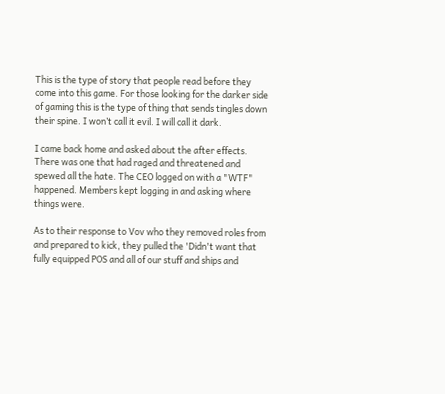This is the type of story that people read before they come into this game. For those looking for the darker side of gaming this is the type of thing that sends tingles down their spine. I won’t call it evil. I will call it dark.

I came back home and asked about the after effects. There was one that had raged and threatened and spewed all the hate. The CEO logged on with a "WTF" happened. Members kept logging in and asking where things were.

As to their response to Vov who they removed roles from and prepared to kick, they pulled the 'Didn't want that fully equipped POS and all of our stuff and ships and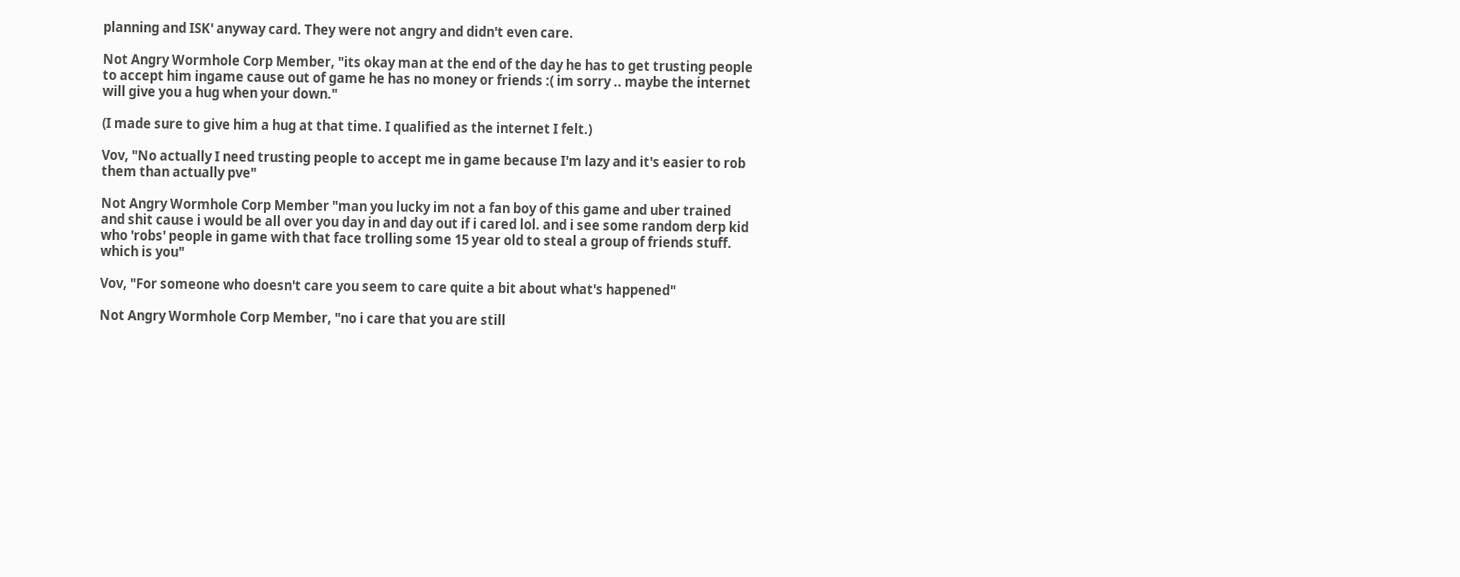planning and ISK' anyway card. They were not angry and didn't even care.

Not Angry Wormhole Corp Member, "its okay man at the end of the day he has to get trusting people to accept him ingame cause out of game he has no money or friends :( im sorry .. maybe the internet will give you a hug when your down."

(I made sure to give him a hug at that time. I qualified as the internet I felt.)

Vov, "No actually I need trusting people to accept me in game because I'm lazy and it's easier to rob them than actually pve"

Not Angry Wormhole Corp Member "man you lucky im not a fan boy of this game and uber trained and shit cause i would be all over you day in and day out if i cared lol. and i see some random derp kid who 'robs' people in game with that face trolling some 15 year old to steal a group of friends stuff. which is you"

Vov, "For someone who doesn't care you seem to care quite a bit about what's happened"

Not Angry Wormhole Corp Member, "no i care that you are still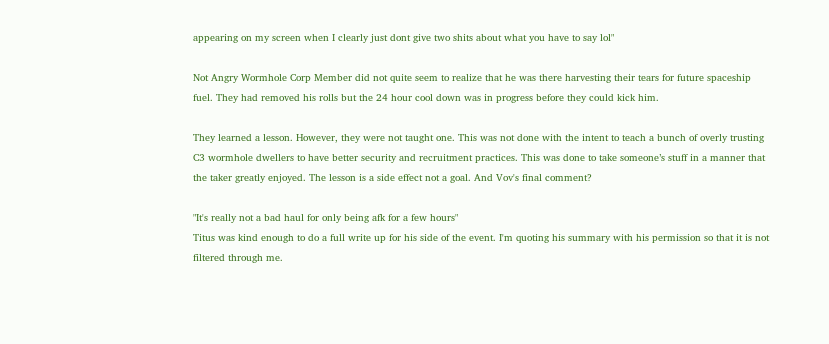appearing on my screen when I clearly just dont give two shits about what you have to say lol"

Not Angry Wormhole Corp Member did not quite seem to realize that he was there harvesting their tears for future spaceship fuel. They had removed his rolls but the 24 hour cool down was in progress before they could kick him.

They learned a lesson. However, they were not taught one. This was not done with the intent to teach a bunch of overly trusting C3 wormhole dwellers to have better security and recruitment practices. This was done to take someone’s stuff in a manner that the taker greatly enjoyed. The lesson is a side effect not a goal. And Vov's final comment?

"It's really not a bad haul for only being afk for a few hours"
Titus was kind enough to do a full write up for his side of the event. I'm quoting his summary with his permission so that it is not filtered through me.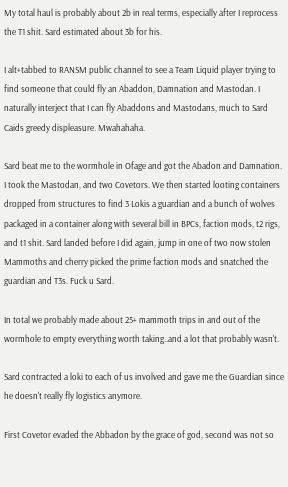My total haul is probably about 2b in real terms, especially after I reprocess the T1 shit. Sard estimated about 3b for his.

I alt+tabbed to RANSM public channel to see a Team Liquid player trying to find someone that could fly an Abaddon, Damnation and Mastodan. I naturally interject that I can fly Abaddons and Mastodans, much to Sard Caids greedy displeasure. Mwahahaha.

Sard beat me to the wormhole in Ofage and got the Abadon and Damnation. I took the Mastodan, and two Covetors. We then started looting containers dropped from structures to find 3 Lokis a guardian and a bunch of wolves packaged in a container along with several bill in BPCs, faction mods, t2 rigs, and t1 shit. Sard landed before I did again, jump in one of two now stolen Mammoths and cherry picked the prime faction mods and snatched the guardian and T3s. Fuck u Sard.

In total we probably made about 25+ mammoth trips in and out of the wormhole to empty everything worth taking..and a lot that probably wasn't.

Sard contracted a loki to each of us involved and gave me the Guardian since he doesn't really fly logistics anymore.

First Covetor evaded the Abbadon by the grace of god, second was not so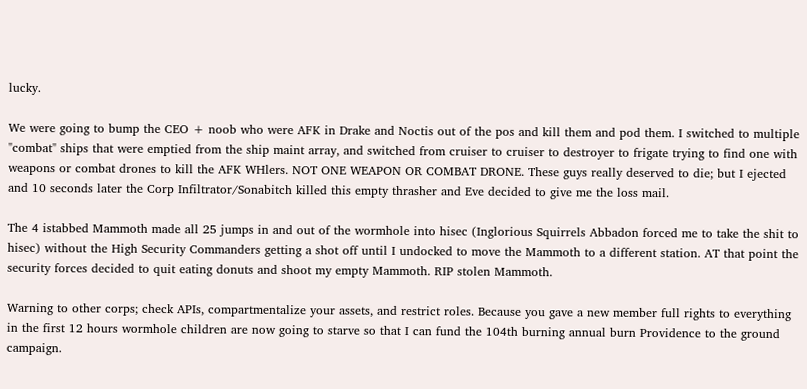lucky.

We were going to bump the CEO + noob who were AFK in Drake and Noctis out of the pos and kill them and pod them. I switched to multiple "combat" ships that were emptied from the ship maint array, and switched from cruiser to cruiser to destroyer to frigate trying to find one with weapons or combat drones to kill the AFK WHlers. NOT ONE WEAPON OR COMBAT DRONE. These guys really deserved to die; but I ejected and 10 seconds later the Corp Infiltrator/Sonabitch killed this empty thrasher and Eve decided to give me the loss mail.

The 4 istabbed Mammoth made all 25 jumps in and out of the wormhole into hisec (Inglorious Squirrels Abbadon forced me to take the shit to hisec) without the High Security Commanders getting a shot off until I undocked to move the Mammoth to a different station. AT that point the security forces decided to quit eating donuts and shoot my empty Mammoth. RIP stolen Mammoth.

Warning to other corps; check APIs, compartmentalize your assets, and restrict roles. Because you gave a new member full rights to everything in the first 12 hours wormhole children are now going to starve so that I can fund the 104th burning annual burn Providence to the ground campaign.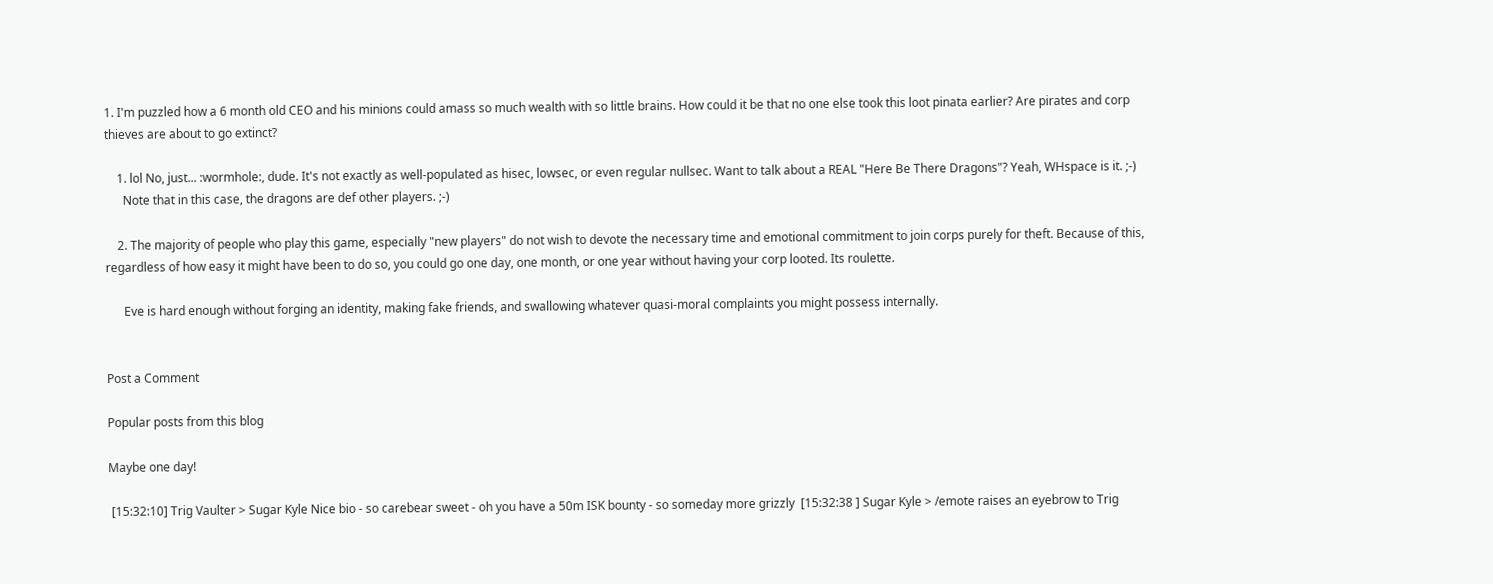1. I'm puzzled how a 6 month old CEO and his minions could amass so much wealth with so little brains. How could it be that no one else took this loot pinata earlier? Are pirates and corp thieves are about to go extinct?

    1. lol No, just... :wormhole:, dude. It's not exactly as well-populated as hisec, lowsec, or even regular nullsec. Want to talk about a REAL "Here Be There Dragons"? Yeah, WHspace is it. ;-)
      Note that in this case, the dragons are def other players. ;-)

    2. The majority of people who play this game, especially "new players" do not wish to devote the necessary time and emotional commitment to join corps purely for theft. Because of this, regardless of how easy it might have been to do so, you could go one day, one month, or one year without having your corp looted. Its roulette.

      Eve is hard enough without forging an identity, making fake friends, and swallowing whatever quasi-moral complaints you might possess internally.


Post a Comment

Popular posts from this blog

Maybe one day!

 [15:32:10] Trig Vaulter > Sugar Kyle Nice bio - so carebear sweet - oh you have a 50m ISK bounty - so someday more grizzly  [15:32:38 ] Sugar Kyle > /emote raises an eyebrow to Trig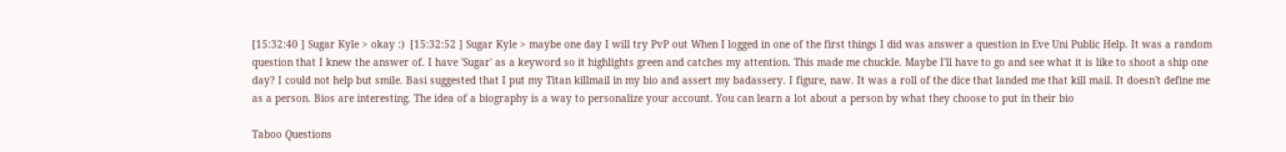[15:32:40 ] Sugar Kyle > okay :)  [15:32:52 ] Sugar Kyle > maybe one day I will try PvP out When I logged in one of the first things I did was answer a question in Eve Uni Public Help. It was a random question that I knew the answer of. I have 'Sugar' as a keyword so it highlights green and catches my attention. This made me chuckle. Maybe I'll have to go and see what it is like to shoot a ship one day? I could not help but smile. Basi suggested that I put my Titan killmail in my bio and assert my badassery. I figure, naw. It was a roll of the dice that landed me that kill mail. It doesn't define me as a person. Bios are interesting. The idea of a biography is a way to personalize your account. You can learn a lot about a person by what they choose to put in their bio

Taboo Questions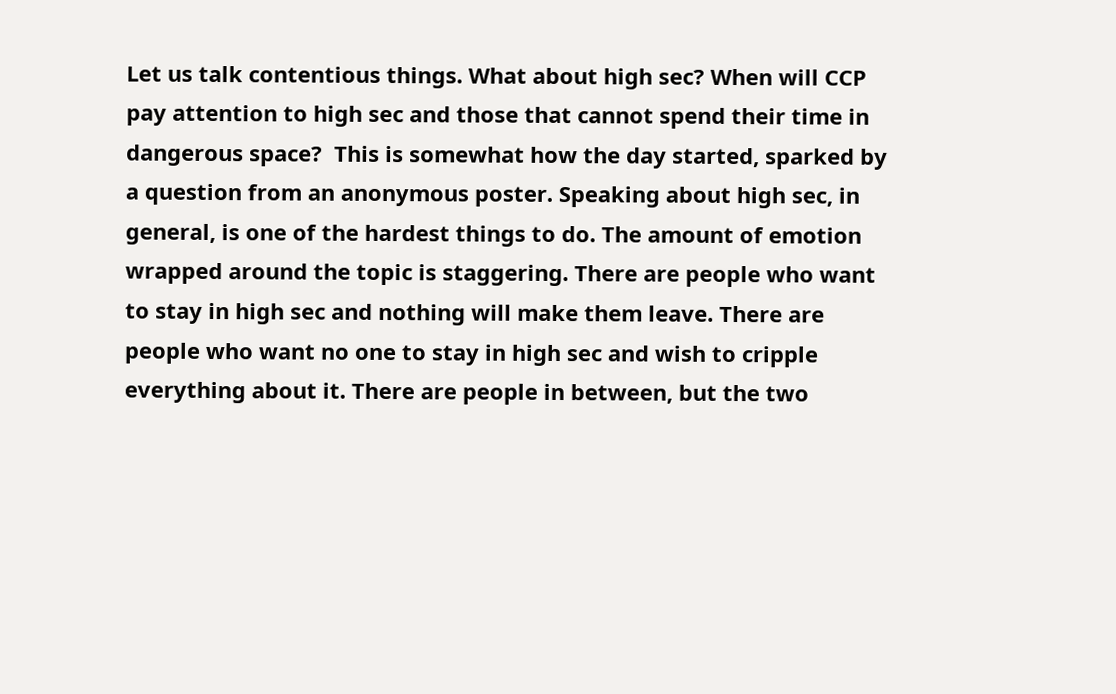Let us talk contentious things. What about high sec? When will CCP pay attention to high sec and those that cannot spend their time in dangerous space?  This is somewhat how the day started, sparked by a question from an anonymous poster. Speaking about high sec, in general, is one of the hardest things to do. The amount of emotion wrapped around the topic is staggering. There are people who want to stay in high sec and nothing will make them leave. There are people who want no one to stay in high sec and wish to cripple everything about it. There are people in between, but the two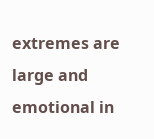extremes are large and emotional in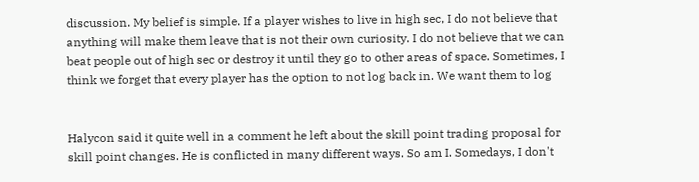discussion. My belief is simple. If a player wishes to live in high sec, I do not believe that anything will make them leave that is not their own curiosity. I do not believe that we can beat people out of high sec or destroy it until they go to other areas of space. Sometimes, I think we forget that every player has the option to not log back in. We want them to log


Halycon said it quite well in a comment he left about the skill point trading proposal for skill point changes. He is conflicted in many different ways. So am I. Somedays, I don't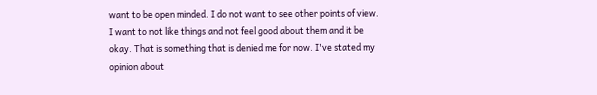want to be open minded. I do not want to see other points of view. I want to not like things and not feel good about them and it be okay. That is something that is denied me for now. I've stated my opinion about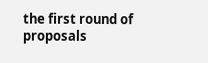the first round of proposals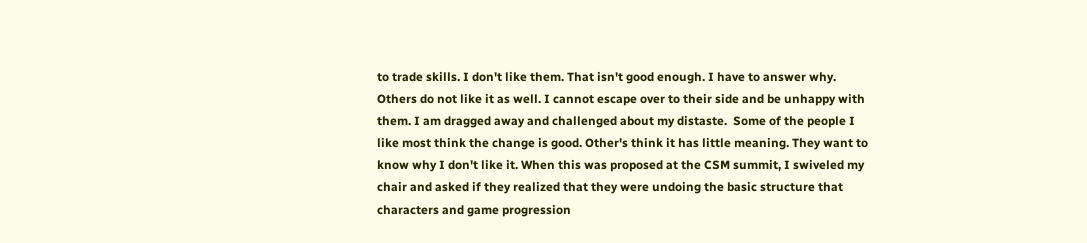to trade skills. I don't like them. That isn't good enough. I have to answer why. Others do not like it as well. I cannot escape over to their side and be unhappy with them. I am dragged away and challenged about my distaste.  Some of the people I like most think the change is good. Other's think it has little meaning. They want to know why I don't like it. When this was proposed at the CSM summit, I swiveled my chair and asked if they realized that they were undoing the basic structure that characters and game progression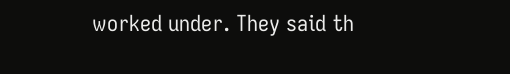worked under. They said th